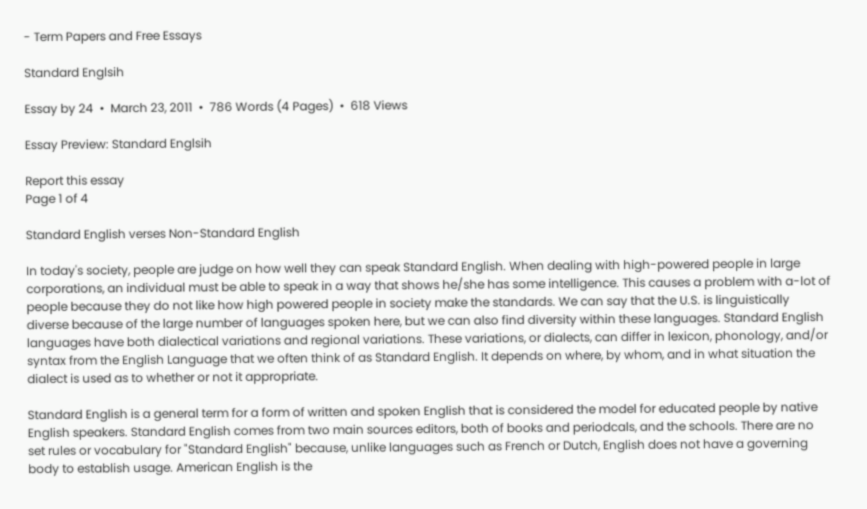- Term Papers and Free Essays

Standard Englsih

Essay by 24  •  March 23, 2011  •  786 Words (4 Pages)  •  618 Views

Essay Preview: Standard Englsih

Report this essay
Page 1 of 4

Standard English verses Non-Standard English

In today's society, people are judge on how well they can speak Standard English. When dealing with high-powered people in large corporations, an individual must be able to speak in a way that shows he/she has some intelligence. This causes a problem with a-lot of people because they do not like how high powered people in society make the standards. We can say that the U.S. is linguistically diverse because of the large number of languages spoken here, but we can also find diversity within these languages. Standard English languages have both dialectical variations and regional variations. These variations, or dialects, can differ in lexicon, phonology, and/or syntax from the English Language that we often think of as Standard English. It depends on where, by whom, and in what situation the dialect is used as to whether or not it appropriate.

Standard English is a general term for a form of written and spoken English that is considered the model for educated people by native English speakers. Standard English comes from two main sources editors, both of books and periodcals, and the schools. There are no set rules or vocabulary for "Standard English" because, unlike languages such as French or Dutch, English does not have a governing body to establish usage. American English is the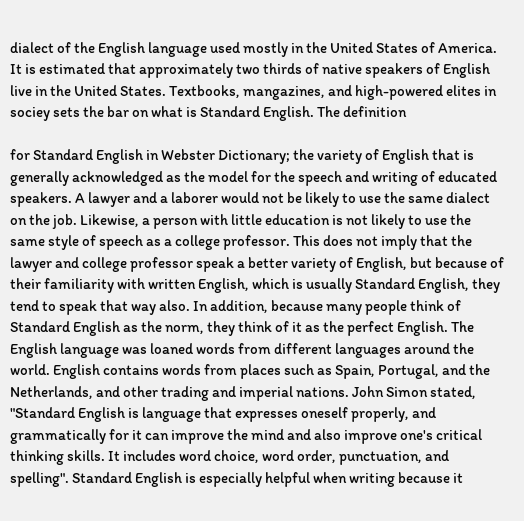dialect of the English language used mostly in the United States of America. It is estimated that approximately two thirds of native speakers of English live in the United States. Textbooks, mangazines, and high-powered elites in sociey sets the bar on what is Standard English. The definition

for Standard English in Webster Dictionary; the variety of English that is generally acknowledged as the model for the speech and writing of educated speakers. A lawyer and a laborer would not be likely to use the same dialect on the job. Likewise, a person with little education is not likely to use the same style of speech as a college professor. This does not imply that the lawyer and college professor speak a better variety of English, but because of their familiarity with written English, which is usually Standard English, they tend to speak that way also. In addition, because many people think of Standard English as the norm, they think of it as the perfect English. The English language was loaned words from different languages around the world. English contains words from places such as Spain, Portugal, and the Netherlands, and other trading and imperial nations. John Simon stated, "Standard English is language that expresses oneself properly, and grammatically for it can improve the mind and also improve one's critical thinking skills. It includes word choice, word order, punctuation, and spelling". Standard English is especially helpful when writing because it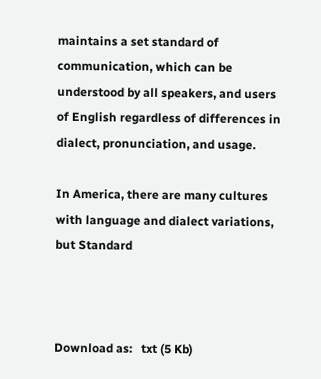maintains a set standard of communication, which can be understood by all speakers, and users of English regardless of differences in dialect, pronunciation, and usage.

In America, there are many cultures with language and dialect variations, but Standard



Download as:   txt (5 Kb)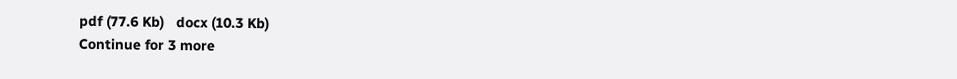pdf (77.6 Kb)   docx (10.3 Kb)
Continue for 3 more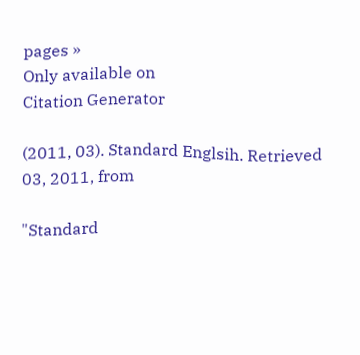pages »
Only available on
Citation Generator

(2011, 03). Standard Englsih. Retrieved 03, 2011, from

"Standard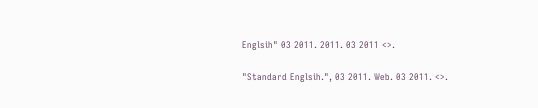Englsih" 03 2011. 2011. 03 2011 <>.

"Standard Englsih.", 03 2011. Web. 03 2011. <>.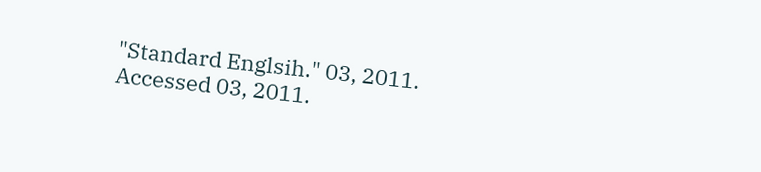"Standard Englsih." 03, 2011. Accessed 03, 2011.